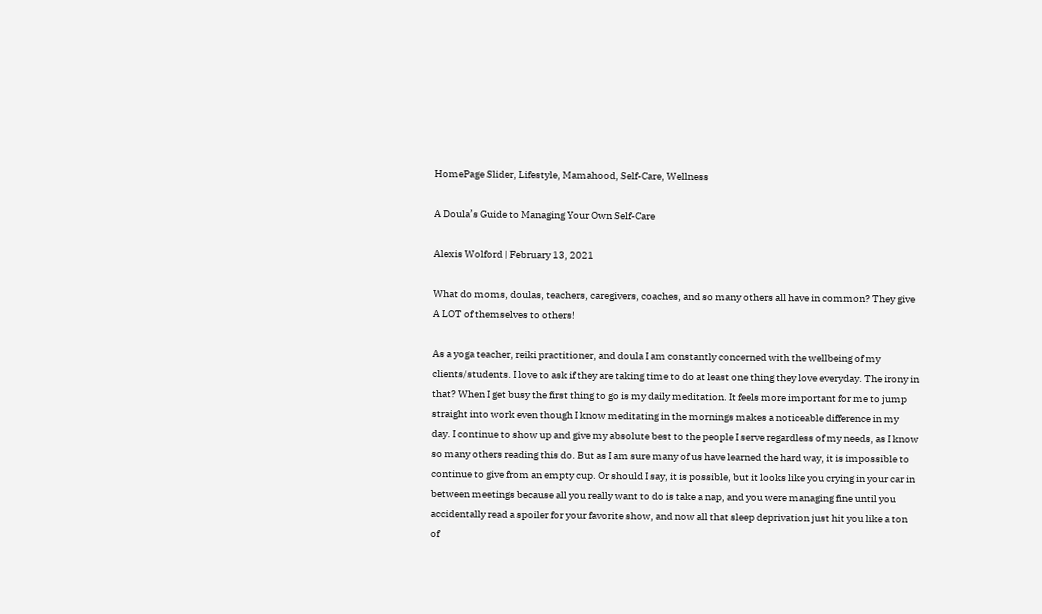HomePage Slider, Lifestyle, Mamahood, Self-Care, Wellness

A Doula’s Guide to Managing Your Own Self-Care

Alexis Wolford | February 13, 2021

What do moms, doulas, teachers, caregivers, coaches, and so many others all have in common? They give A LOT of themselves to others!

As a yoga teacher, reiki practitioner, and doula I am constantly concerned with the wellbeing of my clients/students. I love to ask if they are taking time to do at least one thing they love everyday. The irony in that? When I get busy the first thing to go is my daily meditation. It feels more important for me to jump straight into work even though I know meditating in the mornings makes a noticeable difference in my day. I continue to show up and give my absolute best to the people I serve regardless of my needs, as I know so many others reading this do. But as I am sure many of us have learned the hard way, it is impossible to continue to give from an empty cup. Or should I say, it is possible, but it looks like you crying in your car in between meetings because all you really want to do is take a nap, and you were managing fine until you accidentally read a spoiler for your favorite show, and now all that sleep deprivation just hit you like a ton of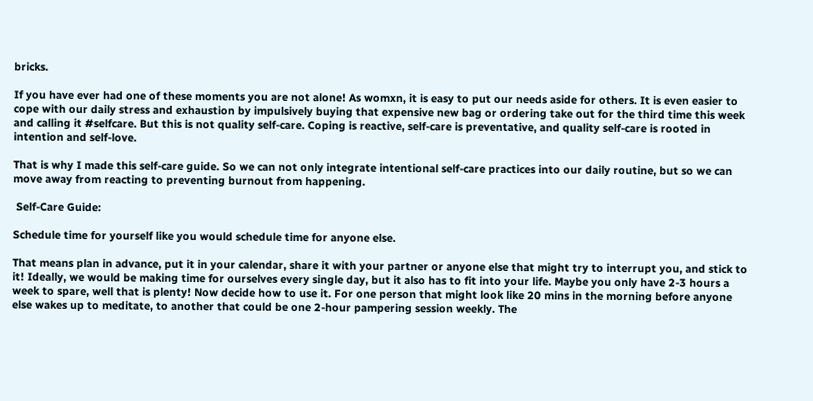bricks.

If you have ever had one of these moments you are not alone! As womxn, it is easy to put our needs aside for others. It is even easier to cope with our daily stress and exhaustion by impulsively buying that expensive new bag or ordering take out for the third time this week and calling it #selfcare. But this is not quality self-care. Coping is reactive, self-care is preventative, and quality self-care is rooted in intention and self-love.

That is why I made this self-care guide. So we can not only integrate intentional self-care practices into our daily routine, but so we can move away from reacting to preventing burnout from happening.

 Self-Care Guide:

Schedule time for yourself like you would schedule time for anyone else.

That means plan in advance, put it in your calendar, share it with your partner or anyone else that might try to interrupt you, and stick to it! Ideally, we would be making time for ourselves every single day, but it also has to fit into your life. Maybe you only have 2-3 hours a week to spare, well that is plenty! Now decide how to use it. For one person that might look like 20 mins in the morning before anyone else wakes up to meditate, to another that could be one 2-hour pampering session weekly. The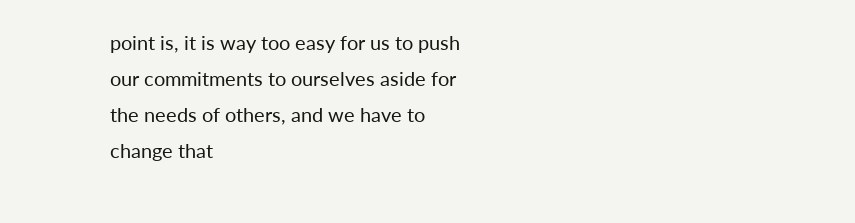point is, it is way too easy for us to push our commitments to ourselves aside for the needs of others, and we have to change that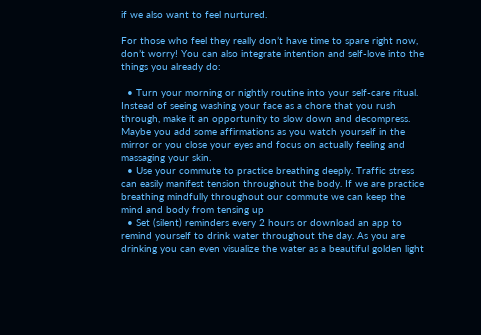if we also want to feel nurtured.

For those who feel they really don’t have time to spare right now, don’t worry! You can also integrate intention and self-love into the things you already do:

  • Turn your morning or nightly routine into your self-care ritual. Instead of seeing washing your face as a chore that you rush through, make it an opportunity to slow down and decompress. Maybe you add some affirmations as you watch yourself in the mirror or you close your eyes and focus on actually feeling and massaging your skin.
  • Use your commute to practice breathing deeply. Traffic stress can easily manifest tension throughout the body. If we are practice breathing mindfully throughout our commute we can keep the mind and body from tensing up
  • Set (silent) reminders every 2 hours or download an app to remind yourself to drink water throughout the day. As you are drinking you can even visualize the water as a beautiful golden light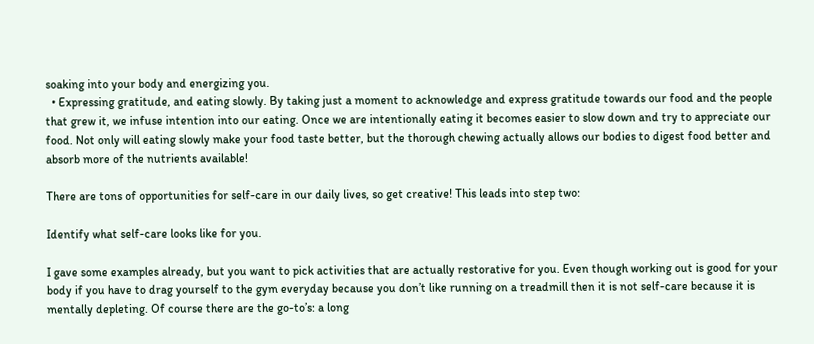soaking into your body and energizing you.
  • Expressing gratitude, and eating slowly. By taking just a moment to acknowledge and express gratitude towards our food and the people that grew it, we infuse intention into our eating. Once we are intentionally eating it becomes easier to slow down and try to appreciate our food. Not only will eating slowly make your food taste better, but the thorough chewing actually allows our bodies to digest food better and absorb more of the nutrients available!

There are tons of opportunities for self-care in our daily lives, so get creative! This leads into step two:

Identify what self-care looks like for you.

I gave some examples already, but you want to pick activities that are actually restorative for you. Even though working out is good for your body if you have to drag yourself to the gym everyday because you don’t like running on a treadmill then it is not self-care because it is mentally depleting. Of course there are the go-to’s: a long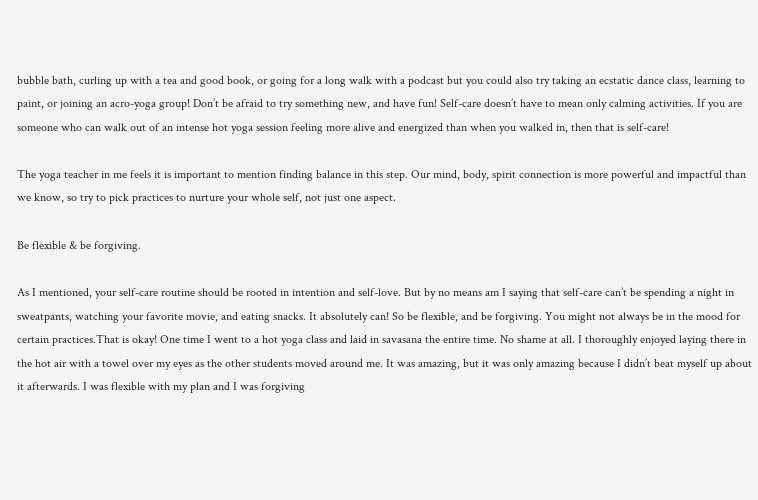bubble bath, curling up with a tea and good book, or going for a long walk with a podcast but you could also try taking an ecstatic dance class, learning to paint, or joining an acro-yoga group! Don’t be afraid to try something new, and have fun! Self-care doesn’t have to mean only calming activities. If you are someone who can walk out of an intense hot yoga session feeling more alive and energized than when you walked in, then that is self-care!

The yoga teacher in me feels it is important to mention finding balance in this step. Our mind, body, spirit connection is more powerful and impactful than we know, so try to pick practices to nurture your whole self, not just one aspect.

Be flexible & be forgiving.

As I mentioned, your self-care routine should be rooted in intention and self-love. But by no means am I saying that self-care can’t be spending a night in sweatpants, watching your favorite movie, and eating snacks. It absolutely can! So be flexible, and be forgiving. You might not always be in the mood for certain practices.That is okay! One time I went to a hot yoga class and laid in savasana the entire time. No shame at all. I thoroughly enjoyed laying there in the hot air with a towel over my eyes as the other students moved around me. It was amazing, but it was only amazing because I didn’t beat myself up about it afterwards. I was flexible with my plan and I was forgiving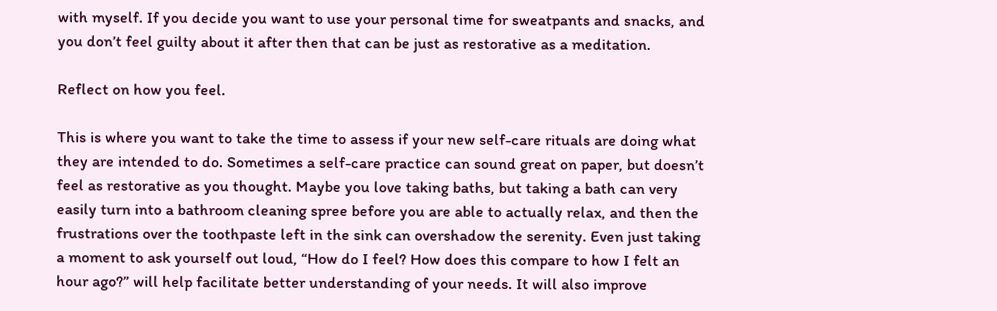with myself. If you decide you want to use your personal time for sweatpants and snacks, and you don’t feel guilty about it after then that can be just as restorative as a meditation.

Reflect on how you feel.

This is where you want to take the time to assess if your new self-care rituals are doing what they are intended to do. Sometimes a self-care practice can sound great on paper, but doesn’t feel as restorative as you thought. Maybe you love taking baths, but taking a bath can very easily turn into a bathroom cleaning spree before you are able to actually relax, and then the frustrations over the toothpaste left in the sink can overshadow the serenity. Even just taking a moment to ask yourself out loud, “How do I feel? How does this compare to how I felt an hour ago?” will help facilitate better understanding of your needs. It will also improve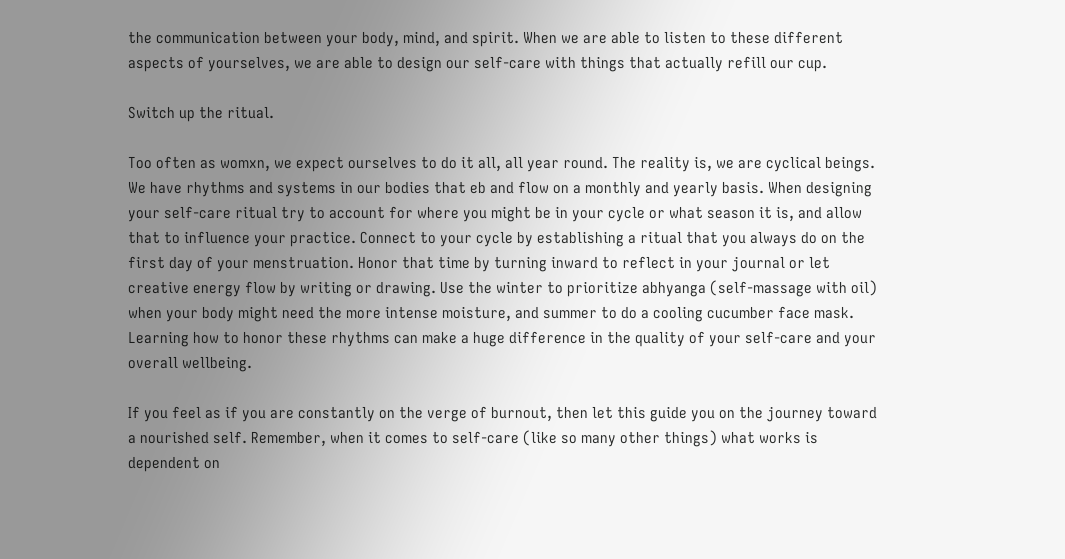the communication between your body, mind, and spirit. When we are able to listen to these different aspects of yourselves, we are able to design our self-care with things that actually refill our cup.

Switch up the ritual.

Too often as womxn, we expect ourselves to do it all, all year round. The reality is, we are cyclical beings. We have rhythms and systems in our bodies that eb and flow on a monthly and yearly basis. When designing your self-care ritual try to account for where you might be in your cycle or what season it is, and allow that to influence your practice. Connect to your cycle by establishing a ritual that you always do on the first day of your menstruation. Honor that time by turning inward to reflect in your journal or let creative energy flow by writing or drawing. Use the winter to prioritize abhyanga (self-massage with oil) when your body might need the more intense moisture, and summer to do a cooling cucumber face mask. Learning how to honor these rhythms can make a huge difference in the quality of your self-care and your overall wellbeing.

If you feel as if you are constantly on the verge of burnout, then let this guide you on the journey toward a nourished self. Remember, when it comes to self-care (like so many other things) what works is dependent on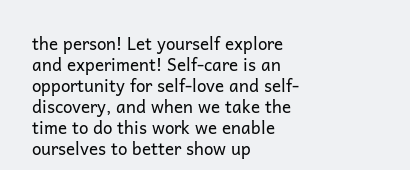the person! Let yourself explore and experiment! Self-care is an opportunity for self-love and self-discovery, and when we take the time to do this work we enable ourselves to better show up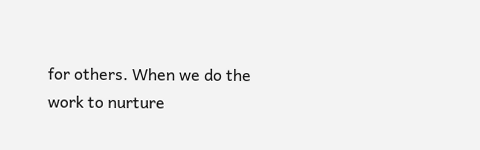for others. When we do the work to nurture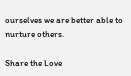ourselves we are better able to nurture others.

Share the Love